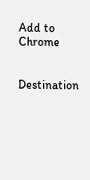Add to Chrome


Destination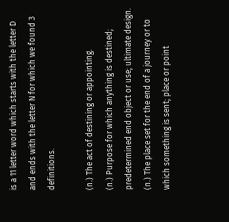is a 11 letter word which starts with the letter D and ends with the letter N for which we found 3 definitions.

(n.) The act of destining or appointing.
(n.) Purpose for which anything is destined; predetermined end object or use; ultimate design.
(n.) The place set for the end of a journey or to which something is sent; place or point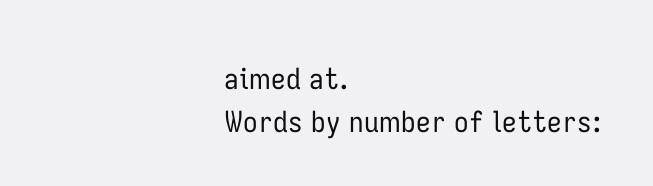aimed at.
Words by number of letters: